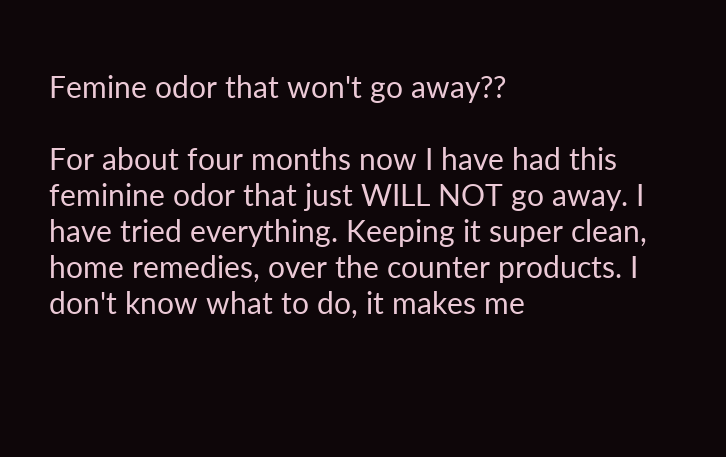Femine odor that won't go away??

For about four months now I have had this feminine odor that just WILL NOT go away. I have tried everything. Keeping it super clean, home remedies, over the counter products. I don't know what to do, it makes me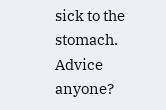sick to the stomach. Advice anyone?